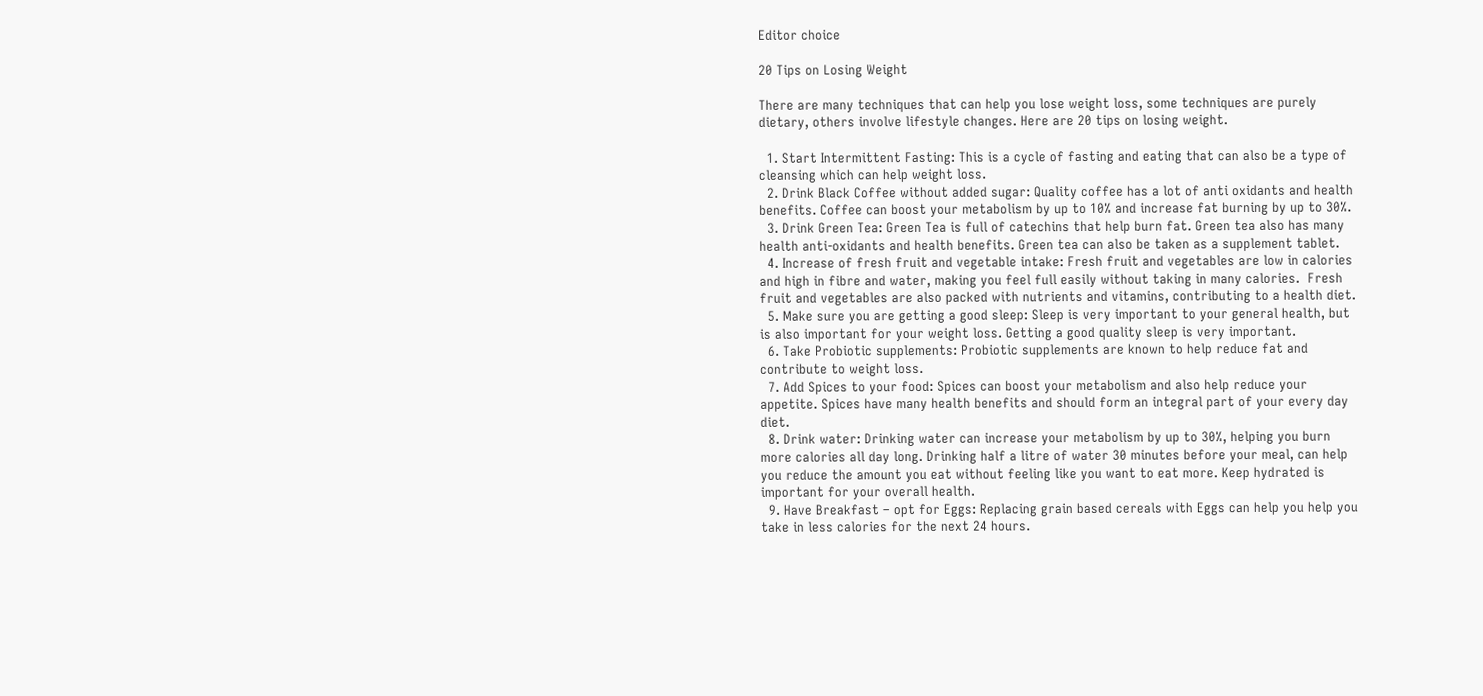Editor choice

20 Tips on Losing Weight

There are many techniques that can help you lose weight loss, some techniques are purely dietary, others involve lifestyle changes. Here are 20 tips on losing weight.

  1. Start Intermittent Fasting: This is a cycle of fasting and eating that can also be a type of cleansing which can help weight loss.
  2. Drink Black Coffee without added sugar: Quality coffee has a lot of anti oxidants and health benefits. Coffee can boost your metabolism by up to 10% and increase fat burning by up to 30%.
  3. Drink Green Tea: Green Tea is full of catechins that help burn fat. Green tea also has many health anti-oxidants and health benefits. Green tea can also be taken as a supplement tablet.
  4. Increase of fresh fruit and vegetable intake: Fresh fruit and vegetables are low in calories and high in fibre and water, making you feel full easily without taking in many calories.  Fresh fruit and vegetables are also packed with nutrients and vitamins, contributing to a health diet.
  5. Make sure you are getting a good sleep: Sleep is very important to your general health, but is also important for your weight loss. Getting a good quality sleep is very important.
  6. Take Probiotic supplements: Probiotic supplements are known to help reduce fat and contribute to weight loss.
  7. Add Spices to your food: Spices can boost your metabolism and also help reduce your appetite. Spices have many health benefits and should form an integral part of your every day diet.
  8. Drink water: Drinking water can increase your metabolism by up to 30%, helping you burn more calories all day long. Drinking half a litre of water 30 minutes before your meal, can help you reduce the amount you eat without feeling like you want to eat more. Keep hydrated is important for your overall health.
  9. Have Breakfast – opt for Eggs: Replacing grain based cereals with Eggs can help you help you take in less calories for the next 24 hours.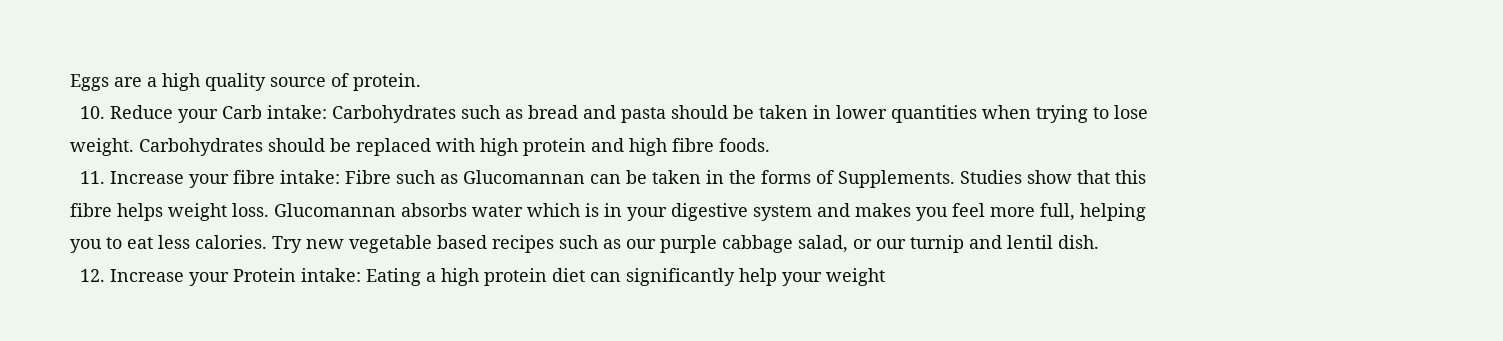Eggs are a high quality source of protein.
  10. Reduce your Carb intake: Carbohydrates such as bread and pasta should be taken in lower quantities when trying to lose weight. Carbohydrates should be replaced with high protein and high fibre foods.
  11. Increase your fibre intake: Fibre such as Glucomannan can be taken in the forms of Supplements. Studies show that this fibre helps weight loss. Glucomannan absorbs water which is in your digestive system and makes you feel more full, helping you to eat less calories. Try new vegetable based recipes such as our purple cabbage salad, or our turnip and lentil dish.
  12. Increase your Protein intake: Eating a high protein diet can significantly help your weight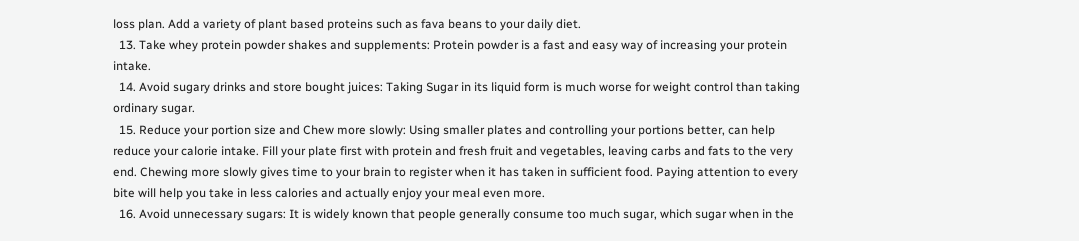loss plan. Add a variety of plant based proteins such as fava beans to your daily diet.
  13. Take whey protein powder shakes and supplements: Protein powder is a fast and easy way of increasing your protein intake.
  14. Avoid sugary drinks and store bought juices: Taking Sugar in its liquid form is much worse for weight control than taking ordinary sugar.
  15. Reduce your portion size and Chew more slowly: Using smaller plates and controlling your portions better, can help reduce your calorie intake. Fill your plate first with protein and fresh fruit and vegetables, leaving carbs and fats to the very end. Chewing more slowly gives time to your brain to register when it has taken in sufficient food. Paying attention to every bite will help you take in less calories and actually enjoy your meal even more.
  16. Avoid unnecessary sugars: It is widely known that people generally consume too much sugar, which sugar when in the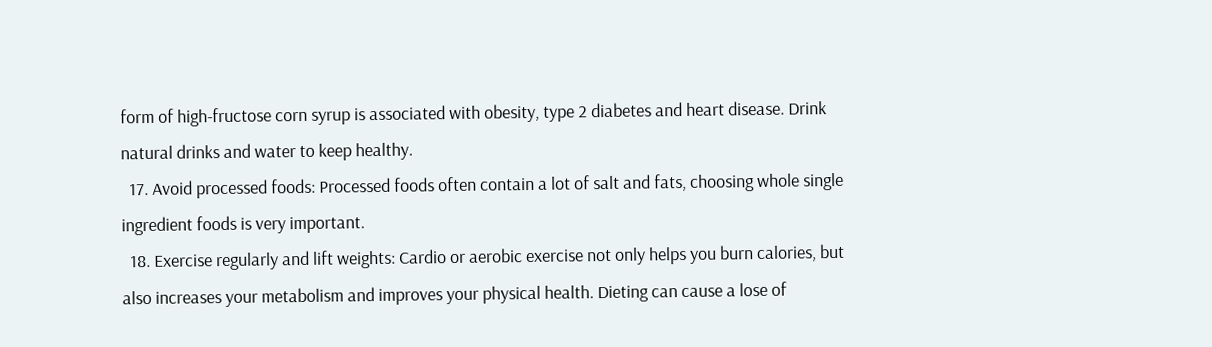form of high-fructose corn syrup is associated with obesity, type 2 diabetes and heart disease. Drink natural drinks and water to keep healthy.
  17. Avoid processed foods: Processed foods often contain a lot of salt and fats, choosing whole single ingredient foods is very important.
  18. Exercise regularly and lift weights: Cardio or aerobic exercise not only helps you burn calories, but also increases your metabolism and improves your physical health. Dieting can cause a lose of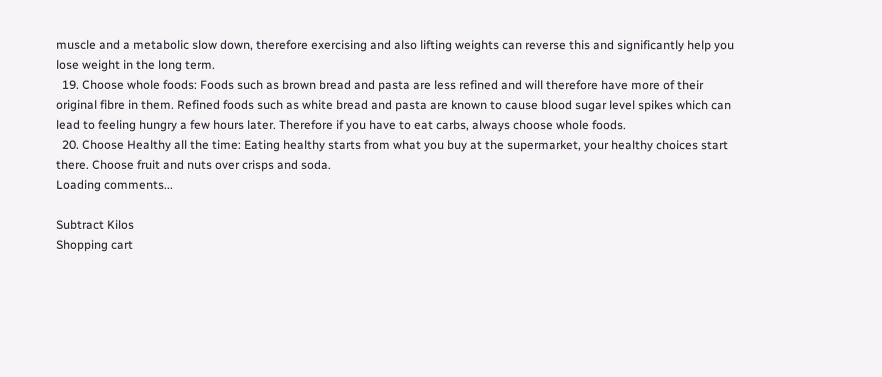muscle and a metabolic slow down, therefore exercising and also lifting weights can reverse this and significantly help you lose weight in the long term.
  19. Choose whole foods: Foods such as brown bread and pasta are less refined and will therefore have more of their original fibre in them. Refined foods such as white bread and pasta are known to cause blood sugar level spikes which can lead to feeling hungry a few hours later. Therefore if you have to eat carbs, always choose whole foods.
  20. Choose Healthy all the time: Eating healthy starts from what you buy at the supermarket, your healthy choices start there. Choose fruit and nuts over crisps and soda.
Loading comments...

Subtract Kilos
Shopping cart